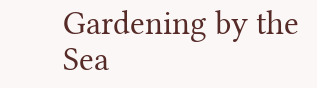Gardening by the Sea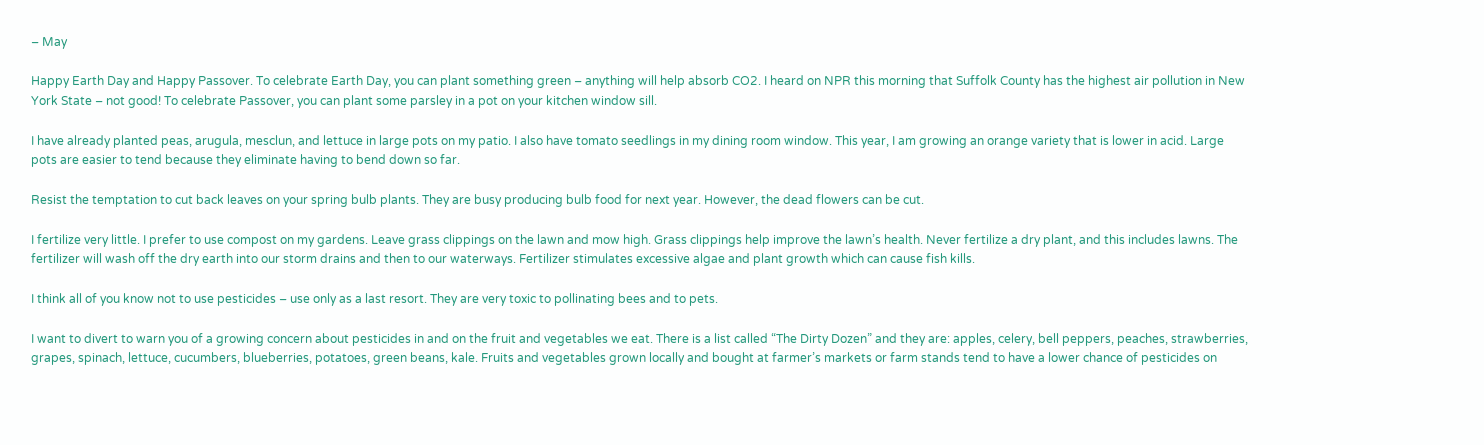– May

Happy Earth Day and Happy Passover. To celebrate Earth Day, you can plant something green – anything will help absorb CO2. I heard on NPR this morning that Suffolk County has the highest air pollution in New York State – not good! To celebrate Passover, you can plant some parsley in a pot on your kitchen window sill.

I have already planted peas, arugula, mesclun, and lettuce in large pots on my patio. I also have tomato seedlings in my dining room window. This year, I am growing an orange variety that is lower in acid. Large pots are easier to tend because they eliminate having to bend down so far.

Resist the temptation to cut back leaves on your spring bulb plants. They are busy producing bulb food for next year. However, the dead flowers can be cut.

I fertilize very little. I prefer to use compost on my gardens. Leave grass clippings on the lawn and mow high. Grass clippings help improve the lawn’s health. Never fertilize a dry plant, and this includes lawns. The fertilizer will wash off the dry earth into our storm drains and then to our waterways. Fertilizer stimulates excessive algae and plant growth which can cause fish kills.

I think all of you know not to use pesticides – use only as a last resort. They are very toxic to pollinating bees and to pets.

I want to divert to warn you of a growing concern about pesticides in and on the fruit and vegetables we eat. There is a list called “The Dirty Dozen” and they are: apples, celery, bell peppers, peaches, strawberries, grapes, spinach, lettuce, cucumbers, blueberries, potatoes, green beans, kale. Fruits and vegetables grown locally and bought at farmer’s markets or farm stands tend to have a lower chance of pesticides on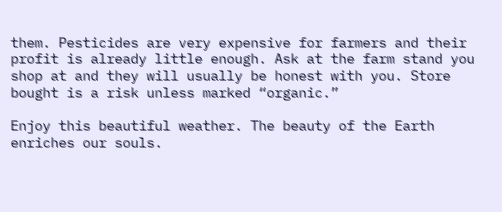them. Pesticides are very expensive for farmers and their profit is already little enough. Ask at the farm stand you shop at and they will usually be honest with you. Store bought is a risk unless marked “organic.”

Enjoy this beautiful weather. The beauty of the Earth enriches our souls.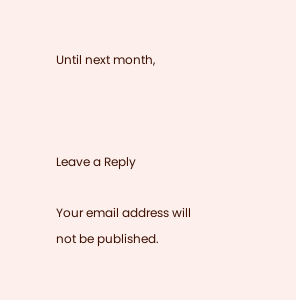Until next month,



Leave a Reply

Your email address will not be published.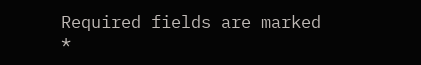Required fields are marked *